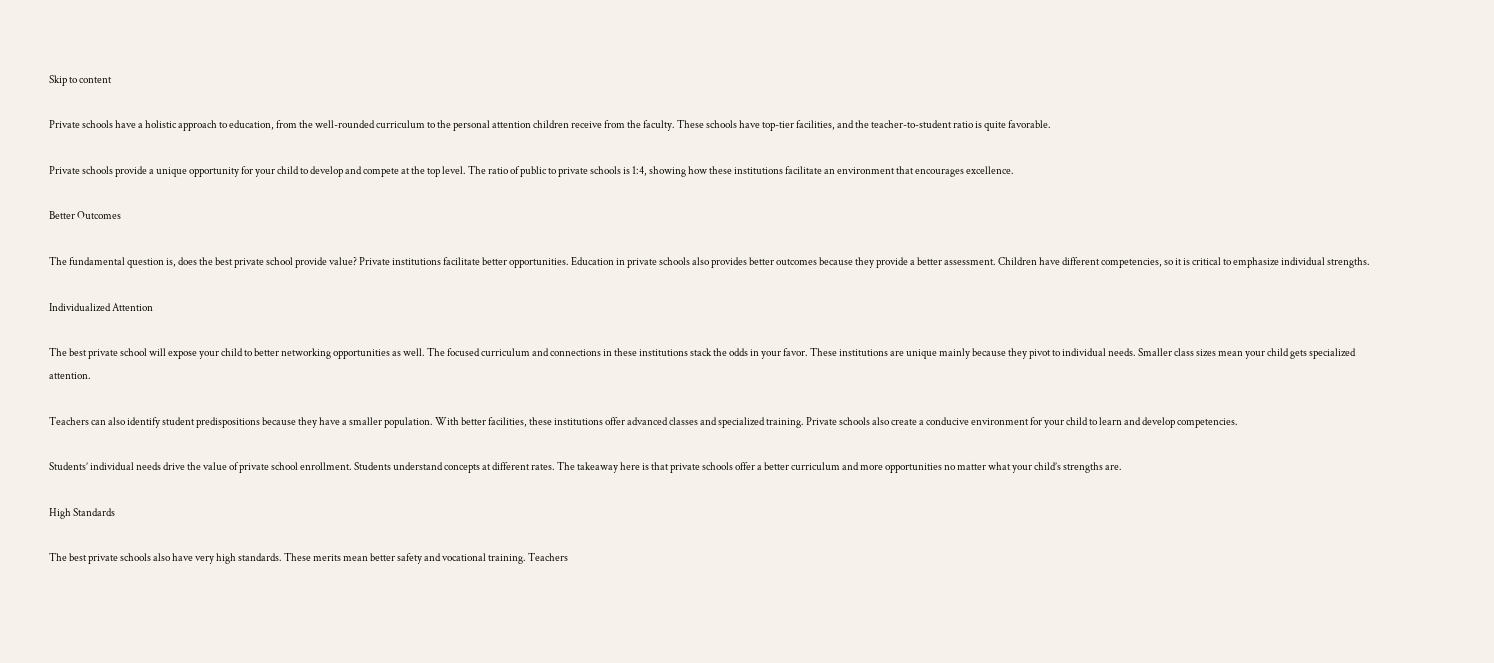Skip to content

Private schools have a holistic approach to education, from the well-rounded curriculum to the personal attention children receive from the faculty. These schools have top-tier facilities, and the teacher-to-student ratio is quite favorable.

Private schools provide a unique opportunity for your child to develop and compete at the top level. The ratio of public to private schools is 1:4, showing how these institutions facilitate an environment that encourages excellence.

Better Outcomes

The fundamental question is, does the best private school provide value? Private institutions facilitate better opportunities. Education in private schools also provides better outcomes because they provide a better assessment. Children have different competencies, so it is critical to emphasize individual strengths.

Individualized Attention

The best private school will expose your child to better networking opportunities as well. The focused curriculum and connections in these institutions stack the odds in your favor. These institutions are unique mainly because they pivot to individual needs. Smaller class sizes mean your child gets specialized attention.

Teachers can also identify student predispositions because they have a smaller population. With better facilities, these institutions offer advanced classes and specialized training. Private schools also create a conducive environment for your child to learn and develop competencies.

Students’ individual needs drive the value of private school enrollment. Students understand concepts at different rates. The takeaway here is that private schools offer a better curriculum and more opportunities no matter what your child’s strengths are.

High Standards

The best private schools also have very high standards. These merits mean better safety and vocational training. Teachers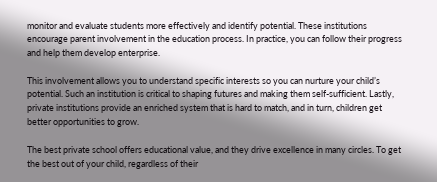monitor and evaluate students more effectively and identify potential. These institutions encourage parent involvement in the education process. In practice, you can follow their progress and help them develop enterprise.

This involvement allows you to understand specific interests so you can nurture your child’s potential. Such an institution is critical to shaping futures and making them self-sufficient. Lastly, private institutions provide an enriched system that is hard to match, and in turn, children get better opportunities to grow.

The best private school offers educational value, and they drive excellence in many circles. To get the best out of your child, regardless of their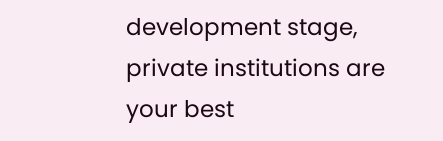development stage, private institutions are your best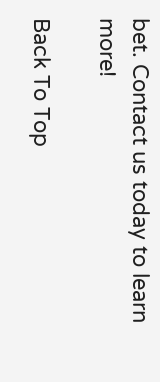bet. Contact us today to learn more!

Back To Top